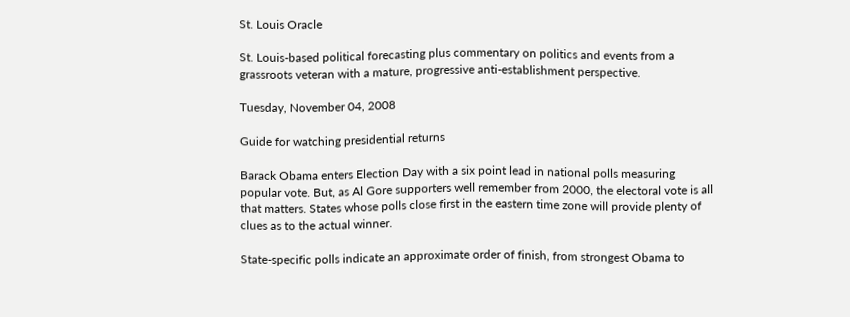St. Louis Oracle

St. Louis-based political forecasting plus commentary on politics and events from a grassroots veteran with a mature, progressive anti-establishment perspective.

Tuesday, November 04, 2008

Guide for watching presidential returns

Barack Obama enters Election Day with a six point lead in national polls measuring popular vote. But, as Al Gore supporters well remember from 2000, the electoral vote is all that matters. States whose polls close first in the eastern time zone will provide plenty of clues as to the actual winner.

State-specific polls indicate an approximate order of finish, from strongest Obama to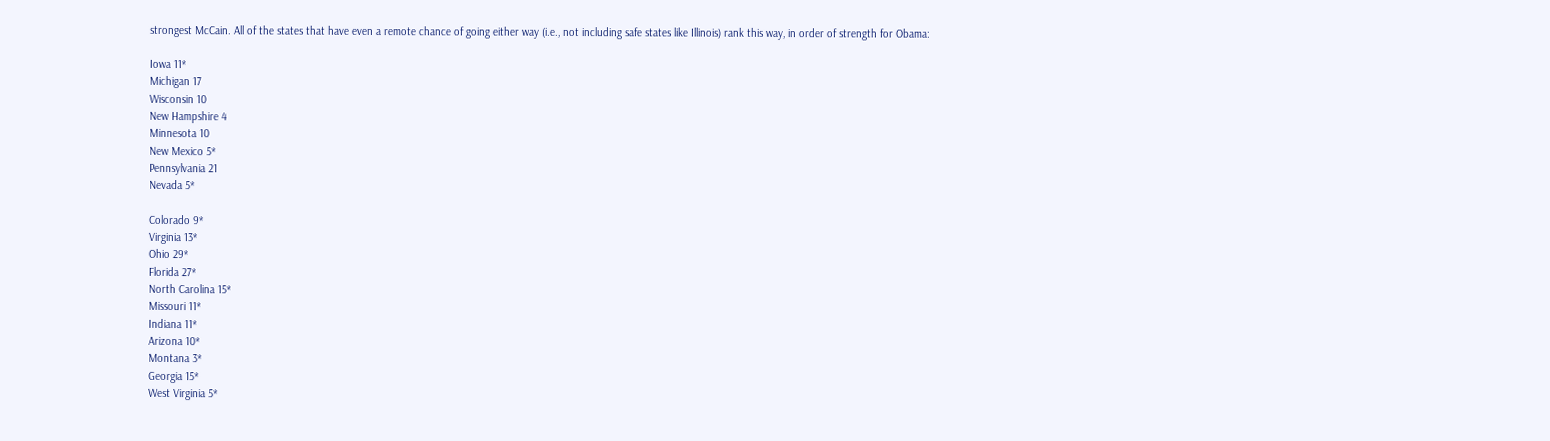strongest McCain. All of the states that have even a remote chance of going either way (i.e., not including safe states like Illinois) rank this way, in order of strength for Obama:

Iowa 11*
Michigan 17
Wisconsin 10
New Hampshire 4
Minnesota 10
New Mexico 5*
Pennsylvania 21
Nevada 5*

Colorado 9*
Virginia 13*
Ohio 29*
Florida 27*
North Carolina 15*
Missouri 11*
Indiana 11*
Arizona 10*
Montana 3*
Georgia 15*
West Virginia 5*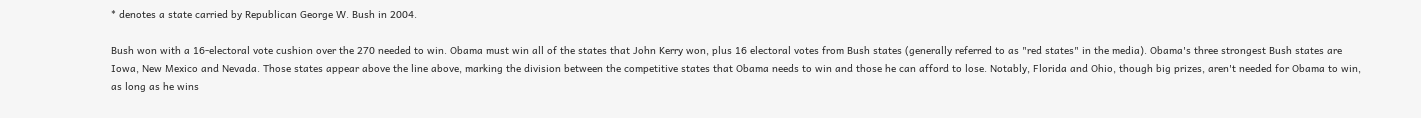* denotes a state carried by Republican George W. Bush in 2004.

Bush won with a 16-electoral vote cushion over the 270 needed to win. Obama must win all of the states that John Kerry won, plus 16 electoral votes from Bush states (generally referred to as "red states" in the media). Obama's three strongest Bush states are Iowa, New Mexico and Nevada. Those states appear above the line above, marking the division between the competitive states that Obama needs to win and those he can afford to lose. Notably, Florida and Ohio, though big prizes, aren't needed for Obama to win, as long as he wins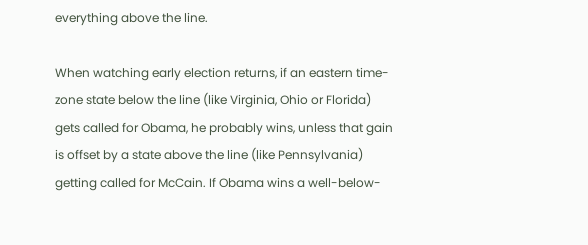everything above the line.

When watching early election returns, if an eastern time-zone state below the line (like Virginia, Ohio or Florida) gets called for Obama, he probably wins, unless that gain is offset by a state above the line (like Pennsylvania) getting called for McCain. If Obama wins a well-below-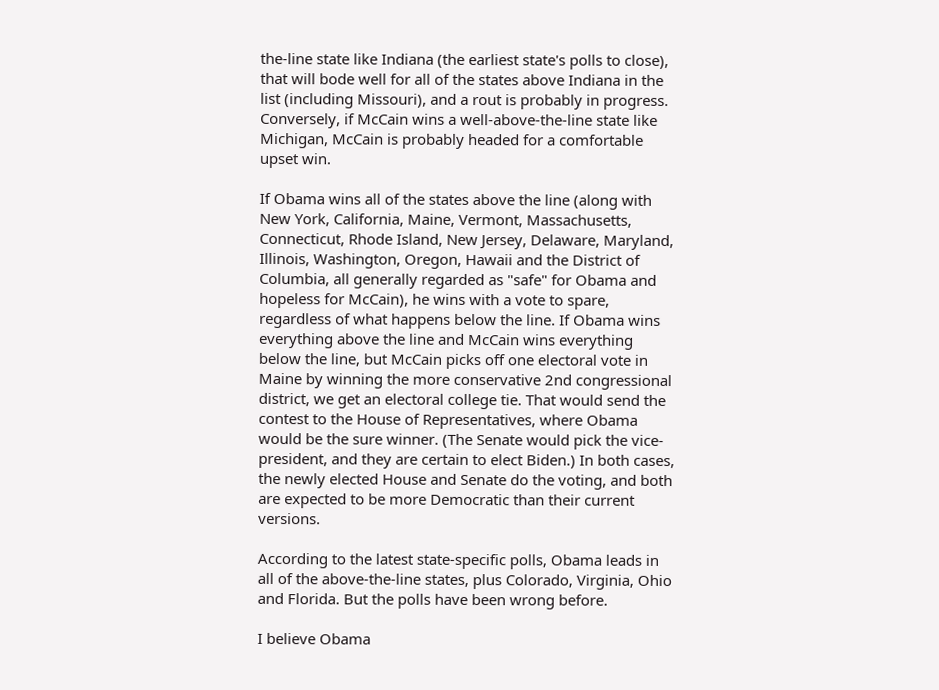the-line state like Indiana (the earliest state's polls to close), that will bode well for all of the states above Indiana in the list (including Missouri), and a rout is probably in progress. Conversely, if McCain wins a well-above-the-line state like Michigan, McCain is probably headed for a comfortable upset win.

If Obama wins all of the states above the line (along with New York, California, Maine, Vermont, Massachusetts, Connecticut, Rhode Island, New Jersey, Delaware, Maryland, Illinois, Washington, Oregon, Hawaii and the District of Columbia, all generally regarded as "safe" for Obama and hopeless for McCain), he wins with a vote to spare, regardless of what happens below the line. If Obama wins everything above the line and McCain wins everything below the line, but McCain picks off one electoral vote in Maine by winning the more conservative 2nd congressional district, we get an electoral college tie. That would send the contest to the House of Representatives, where Obama would be the sure winner. (The Senate would pick the vice-president, and they are certain to elect Biden.) In both cases, the newly elected House and Senate do the voting, and both are expected to be more Democratic than their current versions.

According to the latest state-specific polls, Obama leads in all of the above-the-line states, plus Colorado, Virginia, Ohio and Florida. But the polls have been wrong before.

I believe Obama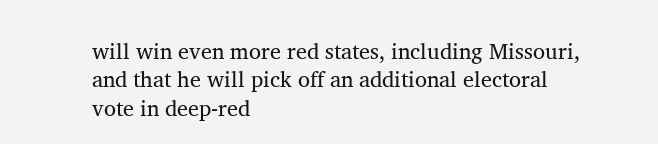will win even more red states, including Missouri, and that he will pick off an additional electoral vote in deep-red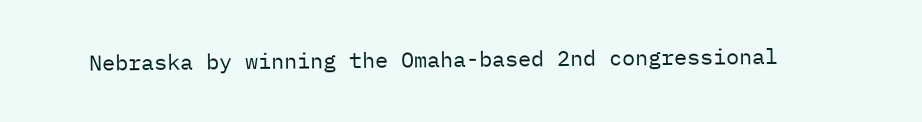Nebraska by winning the Omaha-based 2nd congressional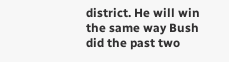district. He will win the same way Bush did the past two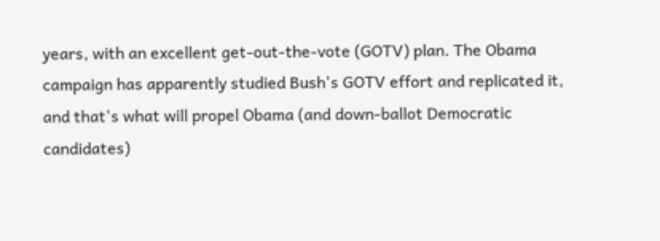years, with an excellent get-out-the-vote (GOTV) plan. The Obama campaign has apparently studied Bush's GOTV effort and replicated it, and that's what will propel Obama (and down-ballot Democratic candidates)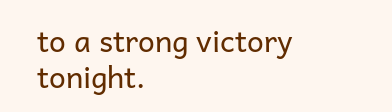to a strong victory tonight.